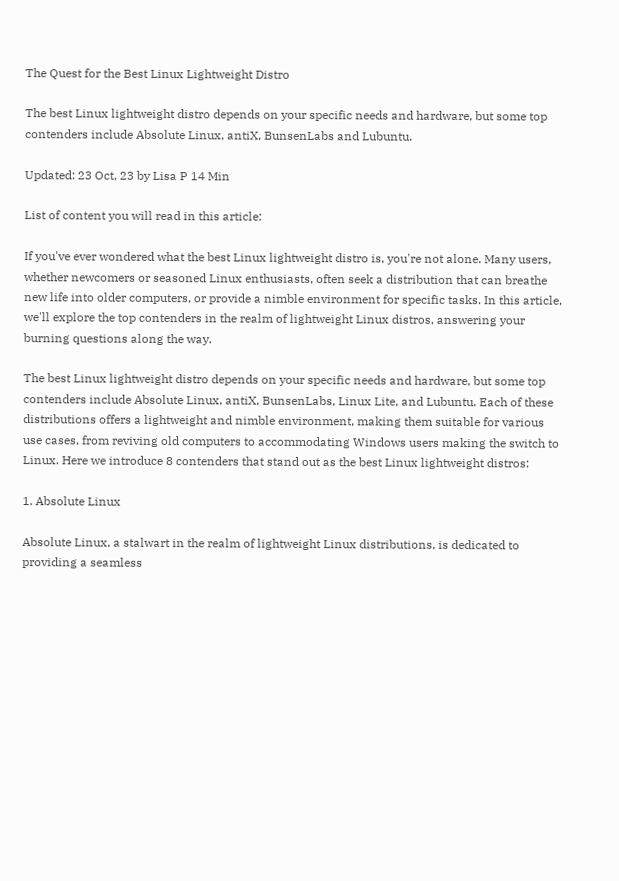The Quest for the Best Linux Lightweight Distro

The best Linux lightweight distro depends on your specific needs and hardware, but some top contenders include Absolute Linux, antiX, BunsenLabs and Lubuntu.

Updated: 23 Oct, 23 by Lisa P 14 Min

List of content you will read in this article:

If you've ever wondered what the best Linux lightweight distro is, you're not alone. Many users, whether newcomers or seasoned Linux enthusiasts, often seek a distribution that can breathe new life into older computers, or provide a nimble environment for specific tasks. In this article, we'll explore the top contenders in the realm of lightweight Linux distros, answering your burning questions along the way.

The best Linux lightweight distro depends on your specific needs and hardware, but some top contenders include Absolute Linux, antiX, BunsenLabs, Linux Lite, and Lubuntu. Each of these distributions offers a lightweight and nimble environment, making them suitable for various use cases, from reviving old computers to accommodating Windows users making the switch to Linux. Here we introduce 8 contenders that stand out as the best Linux lightweight distros:

1. Absolute Linux

Absolute Linux, a stalwart in the realm of lightweight Linux distributions, is dedicated to providing a seamless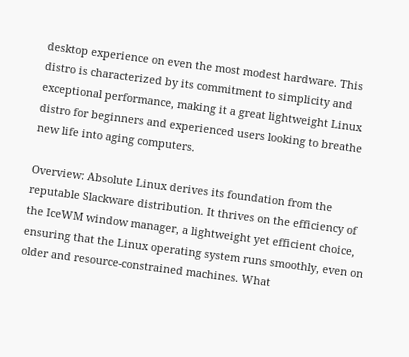desktop experience on even the most modest hardware. This distro is characterized by its commitment to simplicity and exceptional performance, making it a great lightweight Linux distro for beginners and experienced users looking to breathe new life into aging computers.

Overview: Absolute Linux derives its foundation from the reputable Slackware distribution. It thrives on the efficiency of the IceWM window manager, a lightweight yet efficient choice, ensuring that the Linux operating system runs smoothly, even on older and resource-constrained machines. What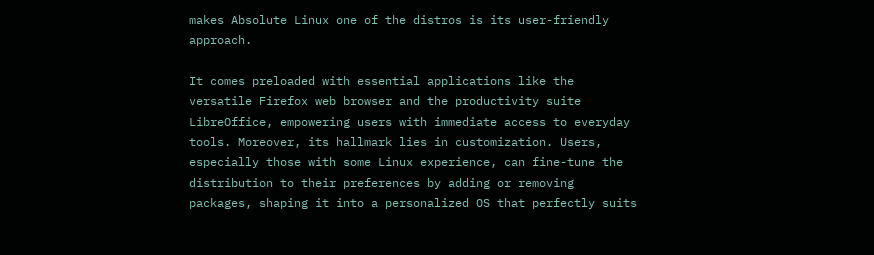makes Absolute Linux one of the distros is its user-friendly approach.

It comes preloaded with essential applications like the versatile Firefox web browser and the productivity suite LibreOffice, empowering users with immediate access to everyday tools. Moreover, its hallmark lies in customization. Users, especially those with some Linux experience, can fine-tune the distribution to their preferences by adding or removing packages, shaping it into a personalized OS that perfectly suits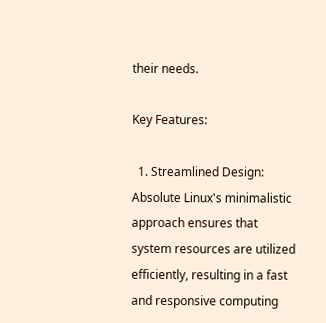their needs.

Key Features:

  1. Streamlined Design: Absolute Linux's minimalistic approach ensures that system resources are utilized efficiently, resulting in a fast and responsive computing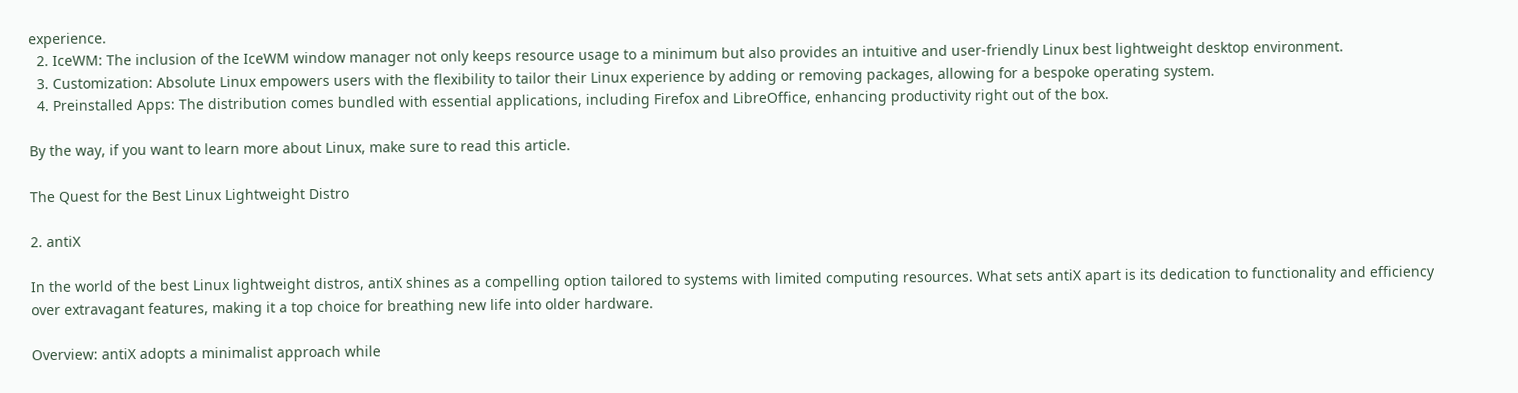experience.
  2. IceWM: The inclusion of the IceWM window manager not only keeps resource usage to a minimum but also provides an intuitive and user-friendly Linux best lightweight desktop environment.
  3. Customization: Absolute Linux empowers users with the flexibility to tailor their Linux experience by adding or removing packages, allowing for a bespoke operating system.
  4. Preinstalled Apps: The distribution comes bundled with essential applications, including Firefox and LibreOffice, enhancing productivity right out of the box.

By the way, if you want to learn more about Linux, make sure to read this article.

The Quest for the Best Linux Lightweight Distro

2. antiX

In the world of the best Linux lightweight distros, antiX shines as a compelling option tailored to systems with limited computing resources. What sets antiX apart is its dedication to functionality and efficiency over extravagant features, making it a top choice for breathing new life into older hardware.

Overview: antiX adopts a minimalist approach while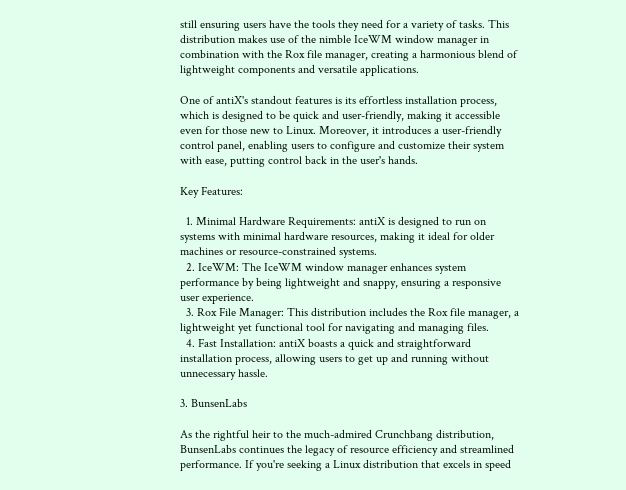still ensuring users have the tools they need for a variety of tasks. This distribution makes use of the nimble IceWM window manager in combination with the Rox file manager, creating a harmonious blend of lightweight components and versatile applications.

One of antiX's standout features is its effortless installation process, which is designed to be quick and user-friendly, making it accessible even for those new to Linux. Moreover, it introduces a user-friendly control panel, enabling users to configure and customize their system with ease, putting control back in the user's hands.

Key Features:

  1. Minimal Hardware Requirements: antiX is designed to run on systems with minimal hardware resources, making it ideal for older machines or resource-constrained systems.
  2. IceWM: The IceWM window manager enhances system performance by being lightweight and snappy, ensuring a responsive user experience.
  3. Rox File Manager: This distribution includes the Rox file manager, a lightweight yet functional tool for navigating and managing files.
  4. Fast Installation: antiX boasts a quick and straightforward installation process, allowing users to get up and running without unnecessary hassle.

3. BunsenLabs

As the rightful heir to the much-admired Crunchbang distribution, BunsenLabs continues the legacy of resource efficiency and streamlined performance. If you're seeking a Linux distribution that excels in speed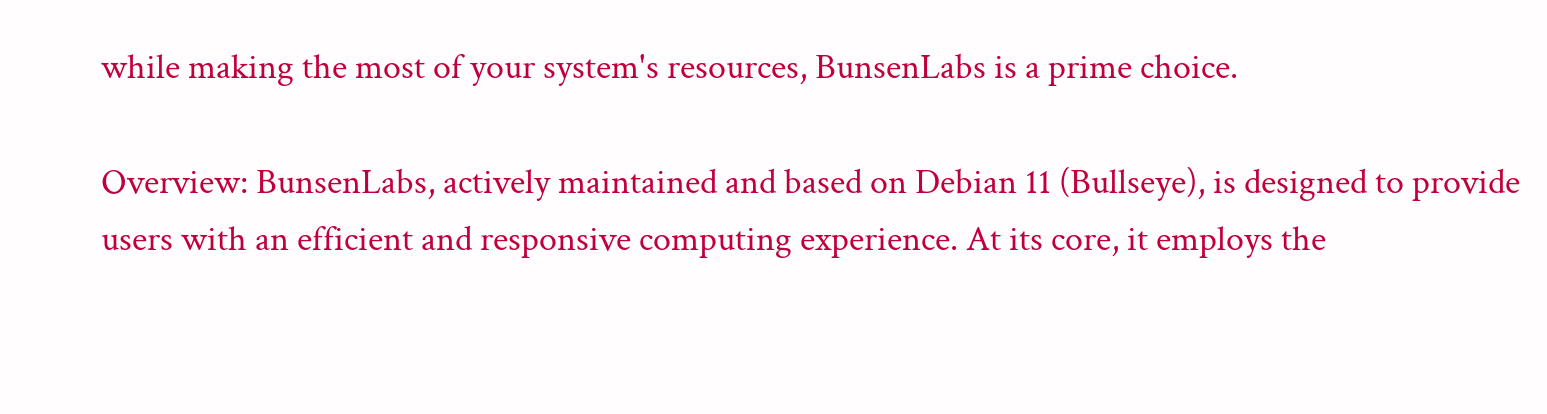while making the most of your system's resources, BunsenLabs is a prime choice.

Overview: BunsenLabs, actively maintained and based on Debian 11 (Bullseye), is designed to provide users with an efficient and responsive computing experience. At its core, it employs the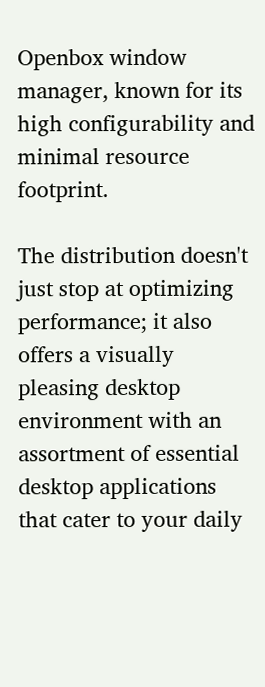Openbox window manager, known for its high configurability and minimal resource footprint.

The distribution doesn't just stop at optimizing performance; it also offers a visually pleasing desktop environment with an assortment of essential desktop applications that cater to your daily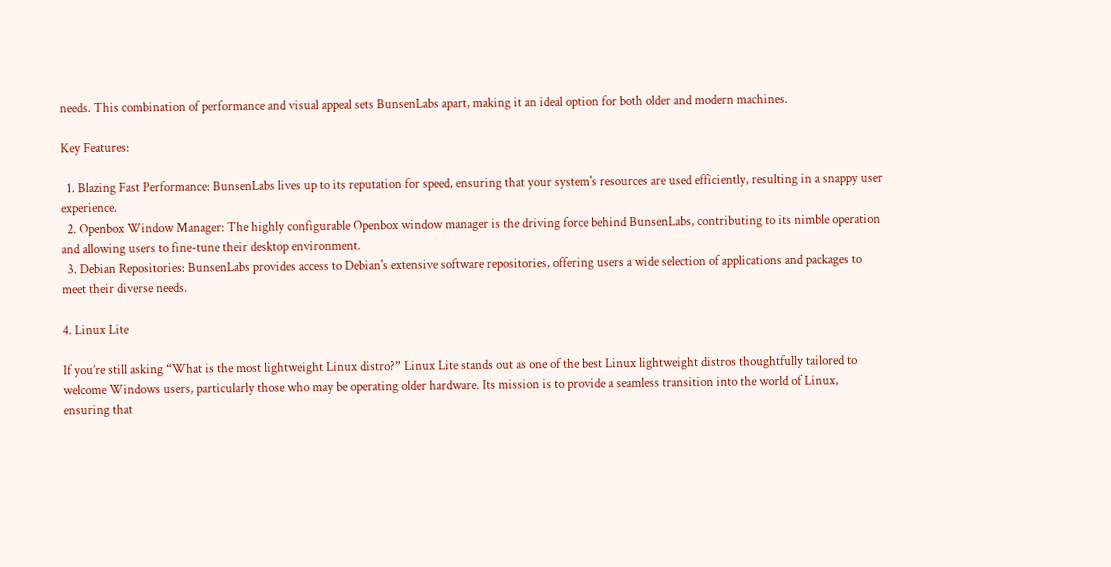needs. This combination of performance and visual appeal sets BunsenLabs apart, making it an ideal option for both older and modern machines.

Key Features:

  1. Blazing Fast Performance: BunsenLabs lives up to its reputation for speed, ensuring that your system's resources are used efficiently, resulting in a snappy user experience.
  2. Openbox Window Manager: The highly configurable Openbox window manager is the driving force behind BunsenLabs, contributing to its nimble operation and allowing users to fine-tune their desktop environment.
  3. Debian Repositories: BunsenLabs provides access to Debian's extensive software repositories, offering users a wide selection of applications and packages to meet their diverse needs.

4. Linux Lite

If you’re still asking “What is the most lightweight Linux distro?” Linux Lite stands out as one of the best Linux lightweight distros thoughtfully tailored to welcome Windows users, particularly those who may be operating older hardware. Its mission is to provide a seamless transition into the world of Linux, ensuring that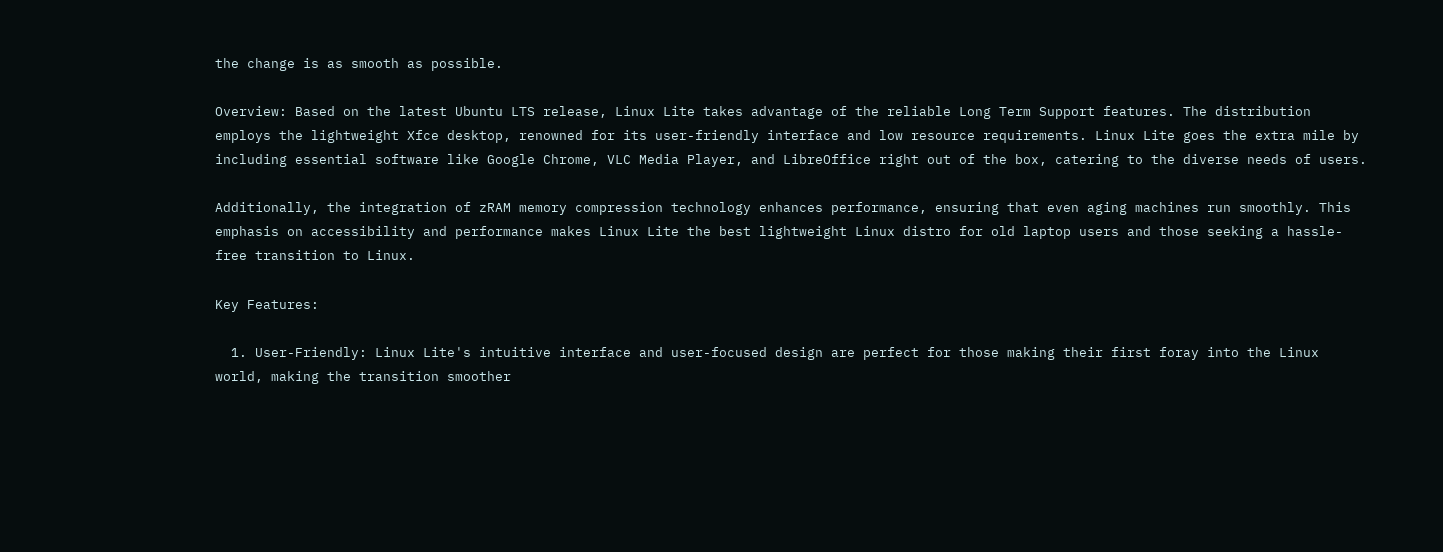the change is as smooth as possible.

Overview: Based on the latest Ubuntu LTS release, Linux Lite takes advantage of the reliable Long Term Support features. The distribution employs the lightweight Xfce desktop, renowned for its user-friendly interface and low resource requirements. Linux Lite goes the extra mile by including essential software like Google Chrome, VLC Media Player, and LibreOffice right out of the box, catering to the diverse needs of users.

Additionally, the integration of zRAM memory compression technology enhances performance, ensuring that even aging machines run smoothly. This emphasis on accessibility and performance makes Linux Lite the best lightweight Linux distro for old laptop users and those seeking a hassle-free transition to Linux.

Key Features:

  1. User-Friendly: Linux Lite's intuitive interface and user-focused design are perfect for those making their first foray into the Linux world, making the transition smoother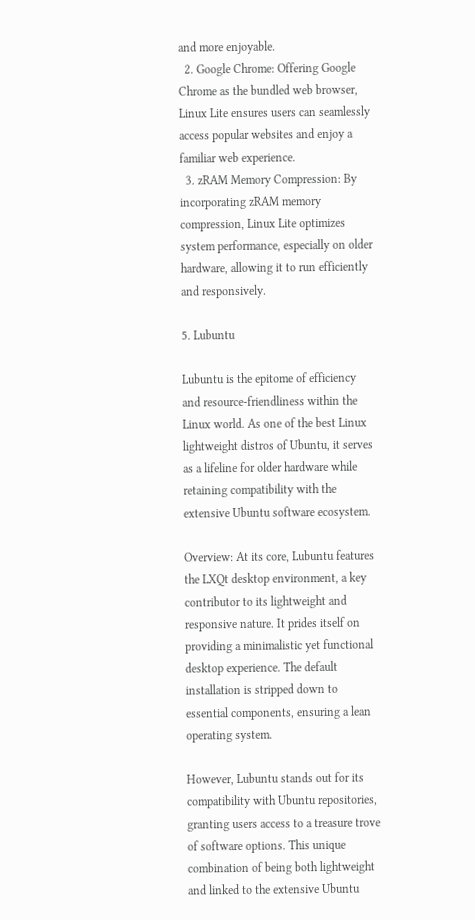and more enjoyable.
  2. Google Chrome: Offering Google Chrome as the bundled web browser, Linux Lite ensures users can seamlessly access popular websites and enjoy a familiar web experience.
  3. zRAM Memory Compression: By incorporating zRAM memory compression, Linux Lite optimizes system performance, especially on older hardware, allowing it to run efficiently and responsively.

5. Lubuntu

Lubuntu is the epitome of efficiency and resource-friendliness within the Linux world. As one of the best Linux lightweight distros of Ubuntu, it serves as a lifeline for older hardware while retaining compatibility with the extensive Ubuntu software ecosystem.

Overview: At its core, Lubuntu features the LXQt desktop environment, a key contributor to its lightweight and responsive nature. It prides itself on providing a minimalistic yet functional desktop experience. The default installation is stripped down to essential components, ensuring a lean operating system.

However, Lubuntu stands out for its compatibility with Ubuntu repositories, granting users access to a treasure trove of software options. This unique combination of being both lightweight and linked to the extensive Ubuntu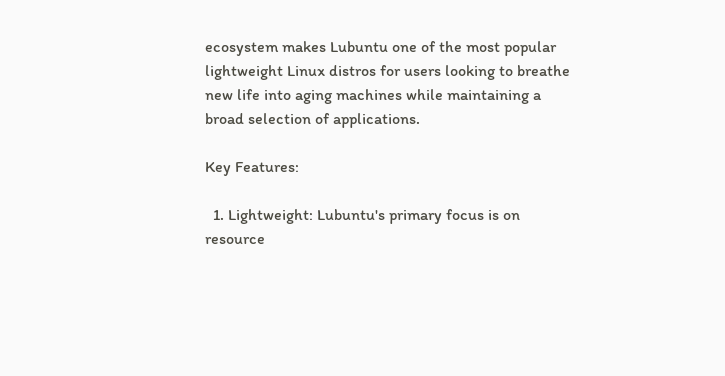ecosystem makes Lubuntu one of the most popular lightweight Linux distros for users looking to breathe new life into aging machines while maintaining a broad selection of applications.

Key Features:

  1. Lightweight: Lubuntu's primary focus is on resource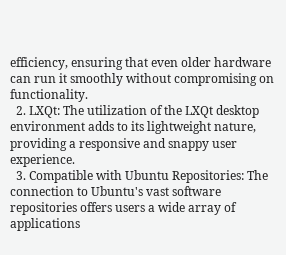efficiency, ensuring that even older hardware can run it smoothly without compromising on functionality.
  2. LXQt: The utilization of the LXQt desktop environment adds to its lightweight nature, providing a responsive and snappy user experience.
  3. Compatible with Ubuntu Repositories: The connection to Ubuntu's vast software repositories offers users a wide array of applications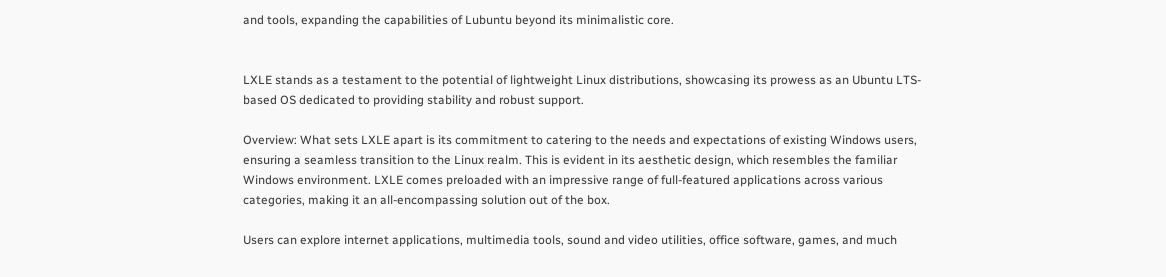and tools, expanding the capabilities of Lubuntu beyond its minimalistic core.


LXLE stands as a testament to the potential of lightweight Linux distributions, showcasing its prowess as an Ubuntu LTS-based OS dedicated to providing stability and robust support.

Overview: What sets LXLE apart is its commitment to catering to the needs and expectations of existing Windows users, ensuring a seamless transition to the Linux realm. This is evident in its aesthetic design, which resembles the familiar Windows environment. LXLE comes preloaded with an impressive range of full-featured applications across various categories, making it an all-encompassing solution out of the box.

Users can explore internet applications, multimedia tools, sound and video utilities, office software, games, and much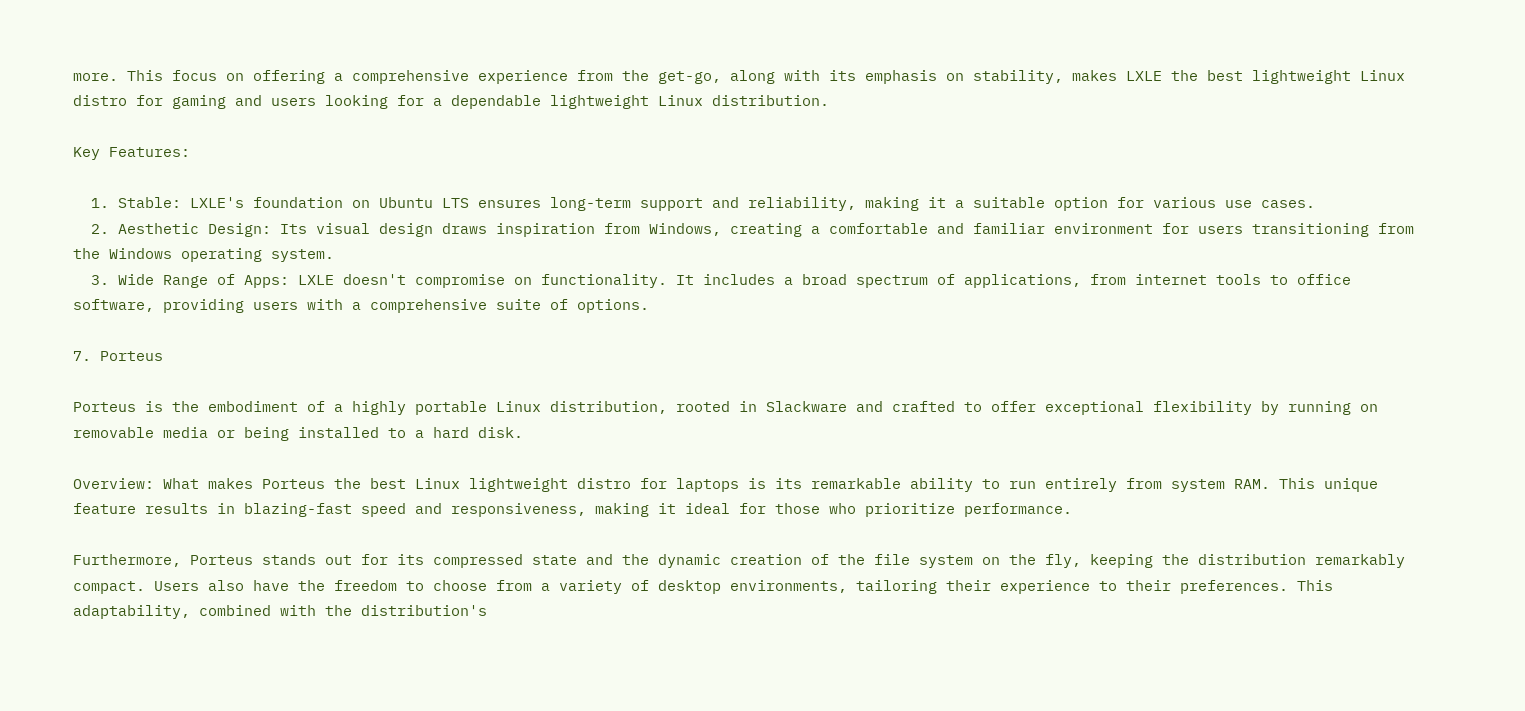more. This focus on offering a comprehensive experience from the get-go, along with its emphasis on stability, makes LXLE the best lightweight Linux distro for gaming and users looking for a dependable lightweight Linux distribution.

Key Features:

  1. Stable: LXLE's foundation on Ubuntu LTS ensures long-term support and reliability, making it a suitable option for various use cases.
  2. Aesthetic Design: Its visual design draws inspiration from Windows, creating a comfortable and familiar environment for users transitioning from the Windows operating system.
  3. Wide Range of Apps: LXLE doesn't compromise on functionality. It includes a broad spectrum of applications, from internet tools to office software, providing users with a comprehensive suite of options.

7. Porteus

Porteus is the embodiment of a highly portable Linux distribution, rooted in Slackware and crafted to offer exceptional flexibility by running on removable media or being installed to a hard disk.

Overview: What makes Porteus the best Linux lightweight distro for laptops is its remarkable ability to run entirely from system RAM. This unique feature results in blazing-fast speed and responsiveness, making it ideal for those who prioritize performance.

Furthermore, Porteus stands out for its compressed state and the dynamic creation of the file system on the fly, keeping the distribution remarkably compact. Users also have the freedom to choose from a variety of desktop environments, tailoring their experience to their preferences. This adaptability, combined with the distribution's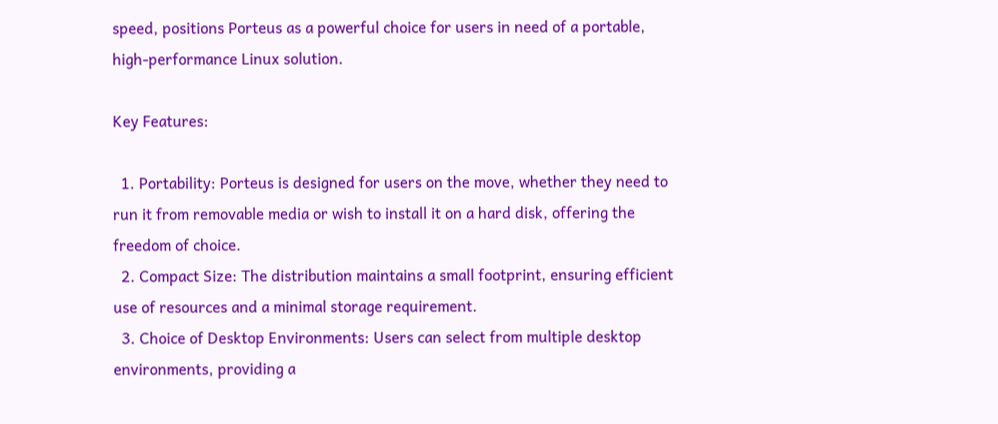speed, positions Porteus as a powerful choice for users in need of a portable, high-performance Linux solution.

Key Features:

  1. Portability: Porteus is designed for users on the move, whether they need to run it from removable media or wish to install it on a hard disk, offering the freedom of choice.
  2. Compact Size: The distribution maintains a small footprint, ensuring efficient use of resources and a minimal storage requirement.
  3. Choice of Desktop Environments: Users can select from multiple desktop environments, providing a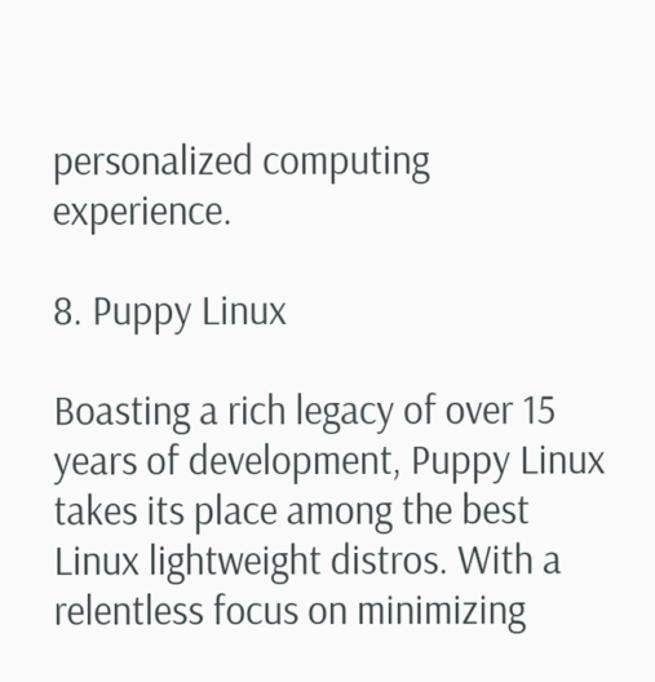personalized computing experience.

8. Puppy Linux

Boasting a rich legacy of over 15 years of development, Puppy Linux takes its place among the best Linux lightweight distros. With a relentless focus on minimizing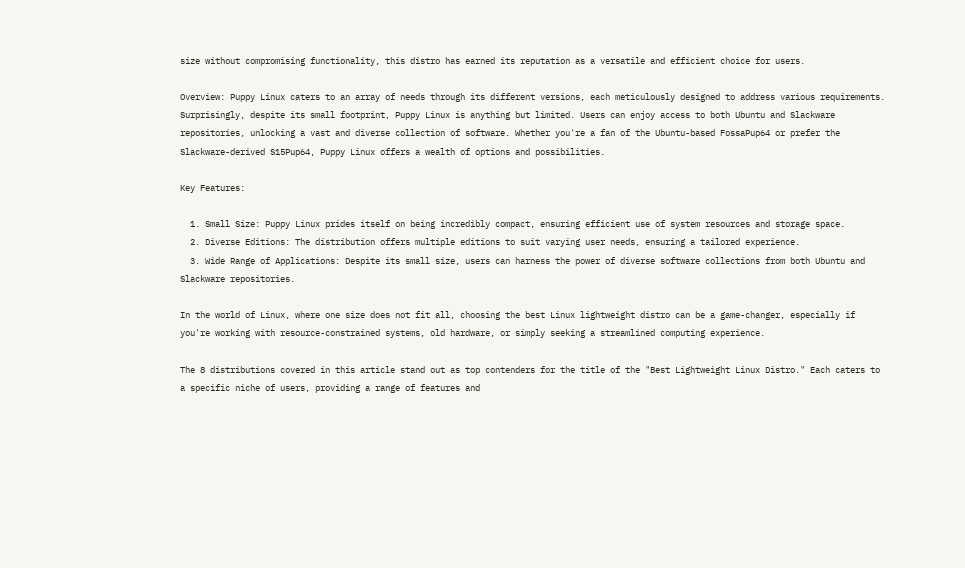size without compromising functionality, this distro has earned its reputation as a versatile and efficient choice for users.

Overview: Puppy Linux caters to an array of needs through its different versions, each meticulously designed to address various requirements. Surprisingly, despite its small footprint, Puppy Linux is anything but limited. Users can enjoy access to both Ubuntu and Slackware repositories, unlocking a vast and diverse collection of software. Whether you're a fan of the Ubuntu-based FossaPup64 or prefer the Slackware-derived S15Pup64, Puppy Linux offers a wealth of options and possibilities.

Key Features:

  1. Small Size: Puppy Linux prides itself on being incredibly compact, ensuring efficient use of system resources and storage space.
  2. Diverse Editions: The distribution offers multiple editions to suit varying user needs, ensuring a tailored experience.
  3. Wide Range of Applications: Despite its small size, users can harness the power of diverse software collections from both Ubuntu and Slackware repositories.

In the world of Linux, where one size does not fit all, choosing the best Linux lightweight distro can be a game-changer, especially if you're working with resource-constrained systems, old hardware, or simply seeking a streamlined computing experience.

The 8 distributions covered in this article stand out as top contenders for the title of the "Best Lightweight Linux Distro." Each caters to a specific niche of users, providing a range of features and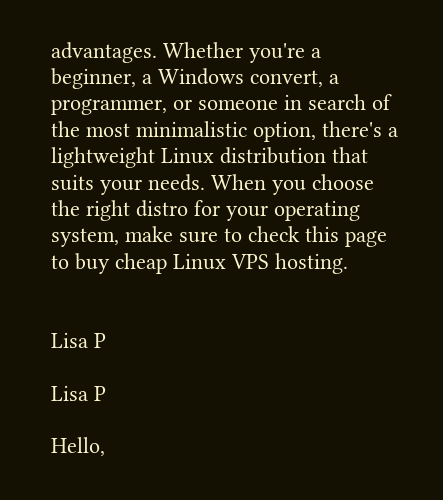advantages. Whether you're a beginner, a Windows convert, a programmer, or someone in search of the most minimalistic option, there's a lightweight Linux distribution that suits your needs. When you choose the right distro for your operating system, make sure to check this page to buy cheap Linux VPS hosting.


Lisa P

Lisa P

Hello,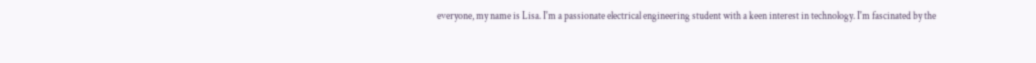everyone, my name is Lisa. I'm a passionate electrical engineering student with a keen interest in technology. I'm fascinated by the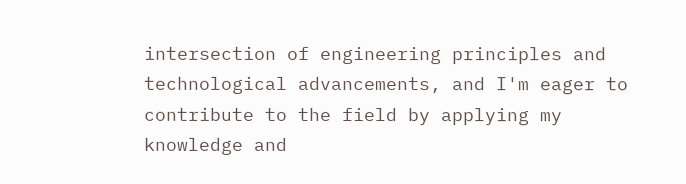intersection of engineering principles and technological advancements, and I'm eager to contribute to the field by applying my knowledge and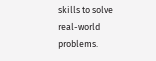skills to solve real-world problems.